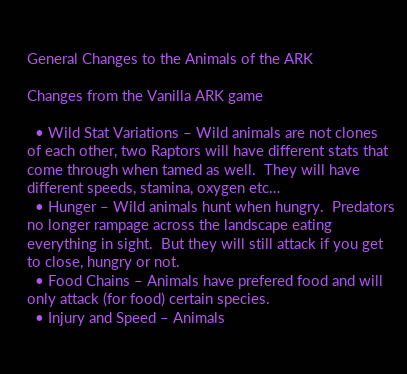General Changes to the Animals of the ARK

Changes from the Vanilla ARK game

  • Wild Stat Variations – Wild animals are not clones of each other, two Raptors will have different stats that come through when tamed as well.  They will have different speeds, stamina, oxygen etc…
  • Hunger – Wild animals hunt when hungry.  Predators no longer rampage across the landscape eating everything in sight.  But they will still attack if you get to close, hungry or not.
  • Food Chains – Animals have prefered food and will only attack (for food) certain species.
  • Injury and Speed – Animals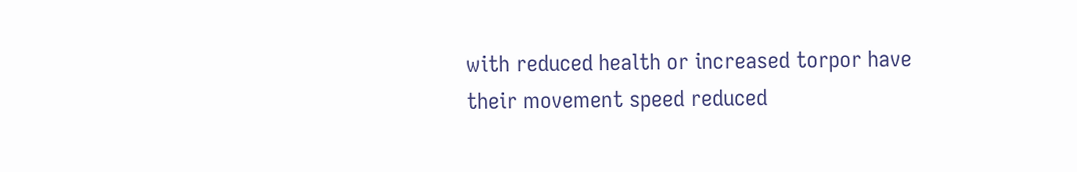with reduced health or increased torpor have their movement speed reduced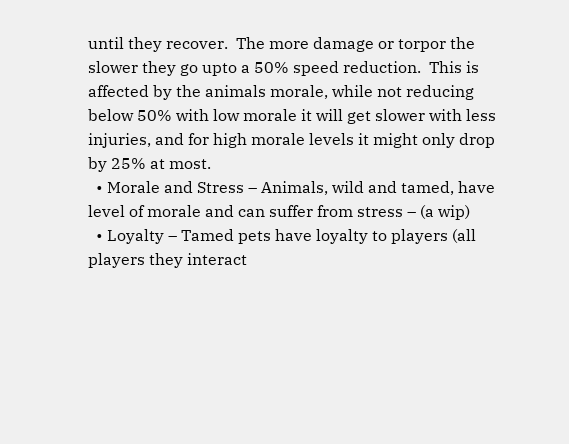until they recover.  The more damage or torpor the slower they go upto a 50% speed reduction.  This is affected by the animals morale, while not reducing below 50% with low morale it will get slower with less injuries, and for high morale levels it might only drop by 25% at most.
  • Morale and Stress – Animals, wild and tamed, have level of morale and can suffer from stress – (a wip)
  • Loyalty – Tamed pets have loyalty to players (all players they interact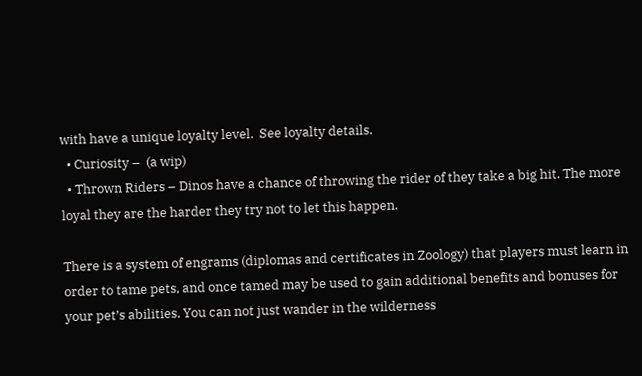with have a unique loyalty level.  See loyalty details.
  • Curiosity –  (a wip)
  • Thrown Riders – Dinos have a chance of throwing the rider of they take a big hit. The more loyal they are the harder they try not to let this happen.

There is a system of engrams (diplomas and certificates in Zoology) that players must learn in order to tame pets, and once tamed may be used to gain additional benefits and bonuses for your pet’s abilities. You can not just wander in the wilderness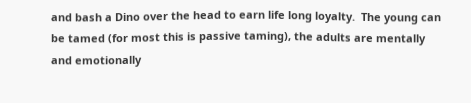and bash a Dino over the head to earn life long loyalty.  The young can be tamed (for most this is passive taming), the adults are mentally and emotionally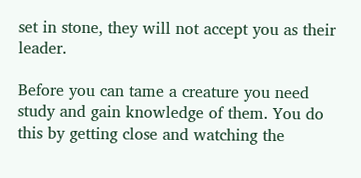set in stone, they will not accept you as their leader.

Before you can tame a creature you need study and gain knowledge of them. You do this by getting close and watching the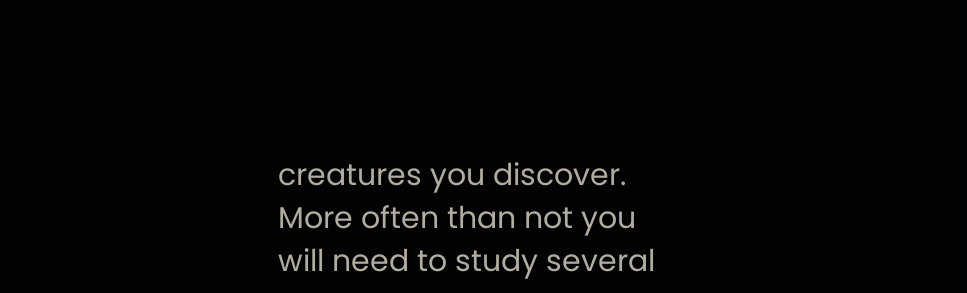creatures you discover.  More often than not you will need to study several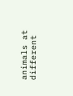animals at different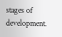stages of development.